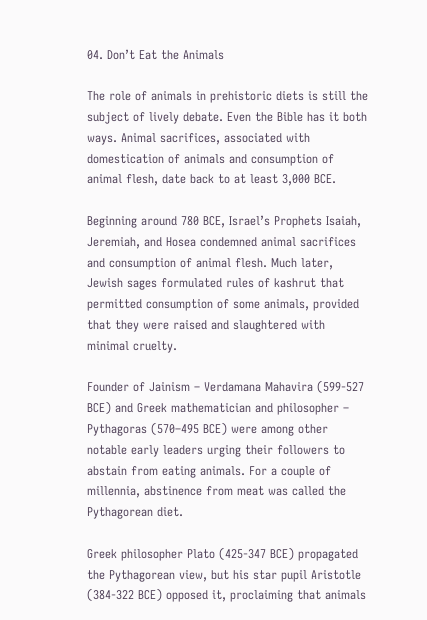04. Don’t Eat the Animals

The role of animals in prehistoric diets is still the subject of lively debate. Even the Bible has it both ways. Animal sacrifices, associated with domestication of animals and consumption of animal flesh, date back to at least 3,000 BCE.

Beginning around 780 BCE, Israel’s Prophets Isaiah, Jeremiah, and Hosea condemned animal sacrifices and consumption of animal flesh. Much later, Jewish sages formulated rules of kashrut that permitted consumption of some animals, provided that they were raised and slaughtered with minimal cruelty.

Founder of Jainism – Verdamana Mahavira (599-527 BCE) and Greek mathematician and philosopher – Pythagoras (570–495 BCE) were among other notable early leaders urging their followers to abstain from eating animals. For a couple of millennia, abstinence from meat was called the Pythagorean diet.

Greek philosopher Plato (425-347 BCE) propagated the Pythagorean view, but his star pupil Aristotle (384-322 BCE) opposed it, proclaiming that animals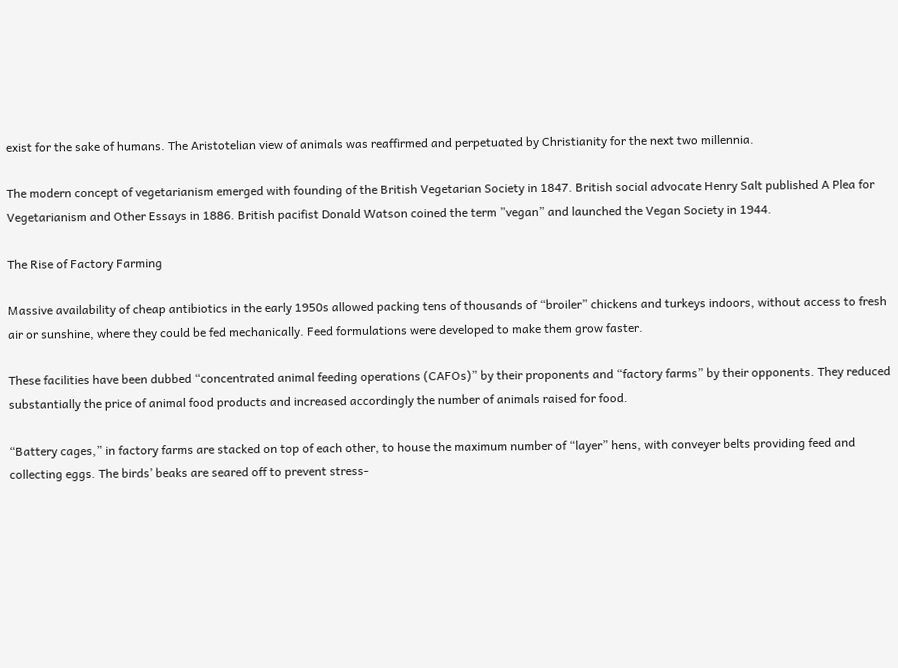exist for the sake of humans. The Aristotelian view of animals was reaffirmed and perpetuated by Christianity for the next two millennia.

The modern concept of vegetarianism emerged with founding of the British Vegetarian Society in 1847. British social advocate Henry Salt published A Plea for Vegetarianism and Other Essays in 1886. British pacifist Donald Watson coined the term ”vegan” and launched the Vegan Society in 1944.

The Rise of Factory Farming

Massive availability of cheap antibiotics in the early 1950s allowed packing tens of thousands of “broiler” chickens and turkeys indoors, without access to fresh air or sunshine, where they could be fed mechanically. Feed formulations were developed to make them grow faster.

These facilities have been dubbed “concentrated animal feeding operations (CAFOs)” by their proponents and “factory farms” by their opponents. They reduced substantially the price of animal food products and increased accordingly the number of animals raised for food.

“Battery cages,” in factory farms are stacked on top of each other, to house the maximum number of “layer” hens, with conveyer belts providing feed and collecting eggs. The birds’ beaks are seared off to prevent stress-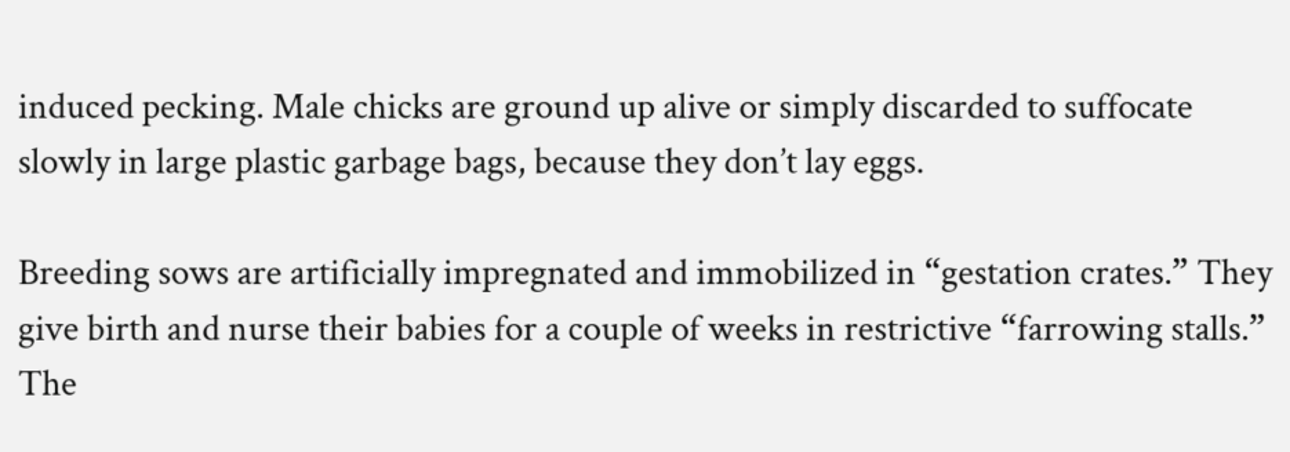induced pecking. Male chicks are ground up alive or simply discarded to suffocate slowly in large plastic garbage bags, because they don’t lay eggs.

Breeding sows are artificially impregnated and immobilized in “gestation crates.” They give birth and nurse their babies for a couple of weeks in restrictive “farrowing stalls.” The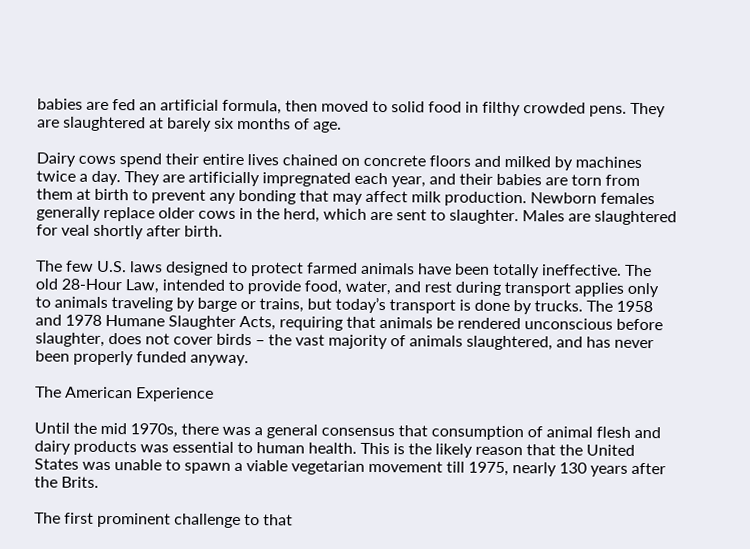babies are fed an artificial formula, then moved to solid food in filthy crowded pens. They are slaughtered at barely six months of age.

Dairy cows spend their entire lives chained on concrete floors and milked by machines twice a day. They are artificially impregnated each year, and their babies are torn from them at birth to prevent any bonding that may affect milk production. Newborn females generally replace older cows in the herd, which are sent to slaughter. Males are slaughtered for veal shortly after birth.

The few U.S. laws designed to protect farmed animals have been totally ineffective. The old 28-Hour Law, intended to provide food, water, and rest during transport applies only to animals traveling by barge or trains, but today’s transport is done by trucks. The 1958 and 1978 Humane Slaughter Acts, requiring that animals be rendered unconscious before slaughter, does not cover birds – the vast majority of animals slaughtered, and has never been properly funded anyway.

The American Experience

Until the mid 1970s, there was a general consensus that consumption of animal flesh and dairy products was essential to human health. This is the likely reason that the United States was unable to spawn a viable vegetarian movement till 1975, nearly 130 years after the Brits.

The first prominent challenge to that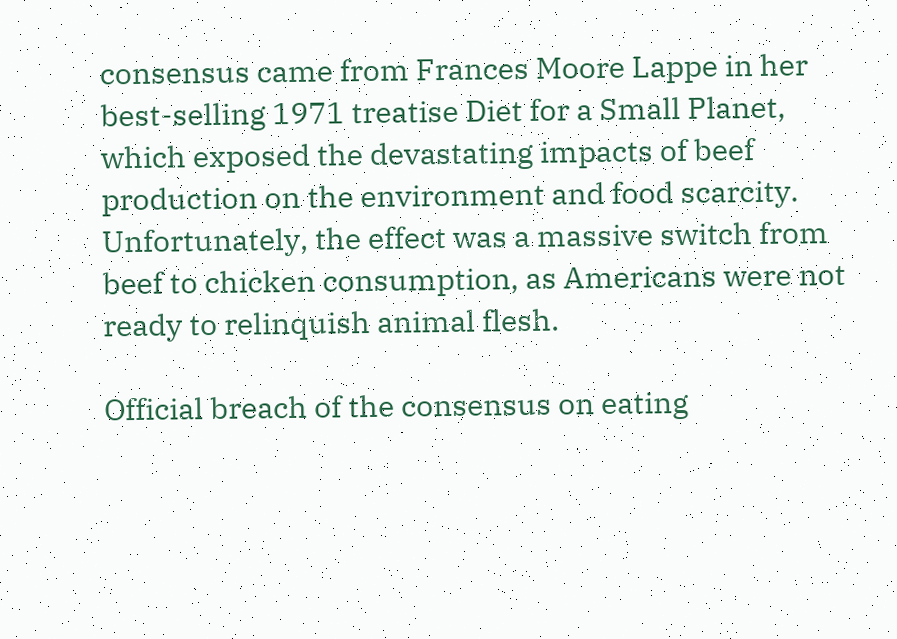consensus came from Frances Moore Lappe in her best-selling 1971 treatise Diet for a Small Planet, which exposed the devastating impacts of beef production on the environment and food scarcity. Unfortunately, the effect was a massive switch from beef to chicken consumption, as Americans were not ready to relinquish animal flesh.

Official breach of the consensus on eating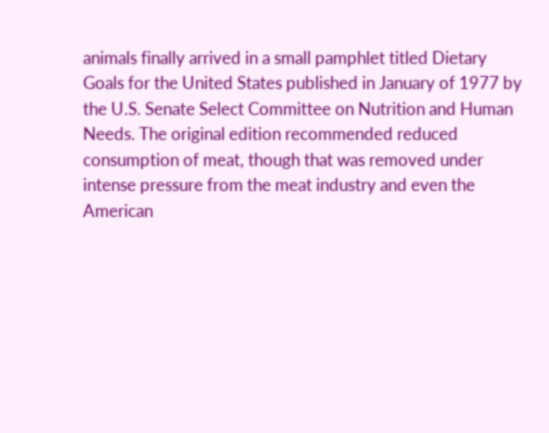animals finally arrived in a small pamphlet titled Dietary Goals for the United States published in January of 1977 by the U.S. Senate Select Committee on Nutrition and Human Needs. The original edition recommended reduced consumption of meat, though that was removed under intense pressure from the meat industry and even the American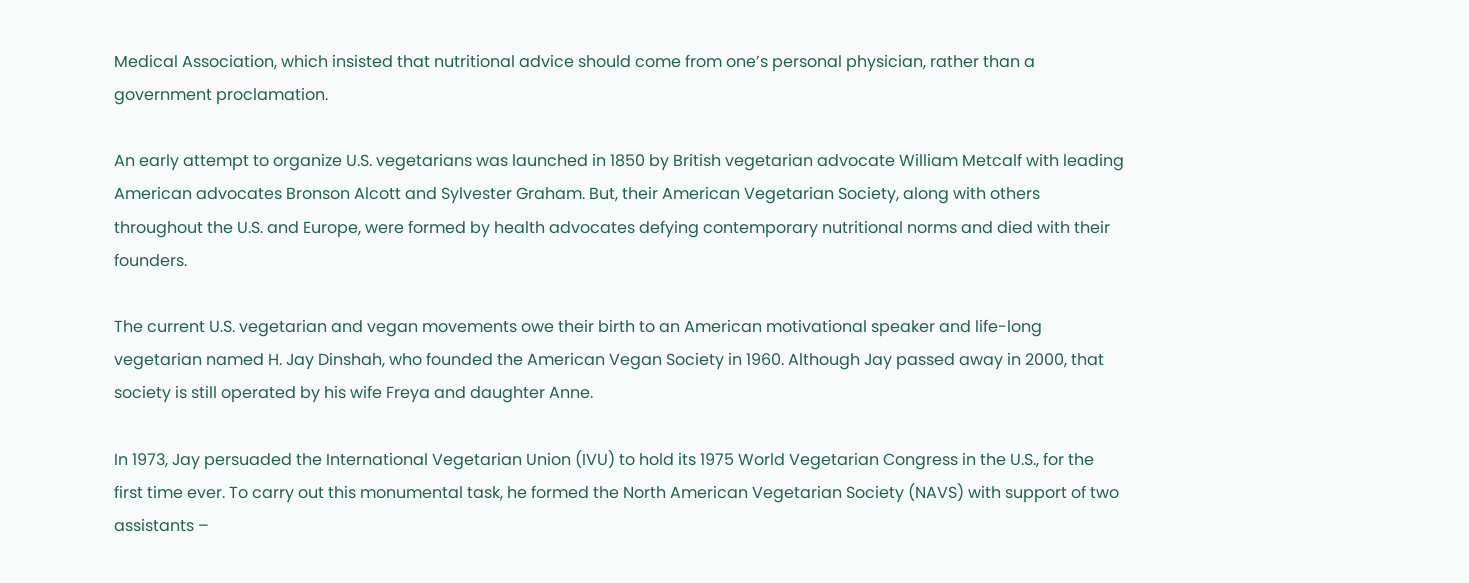Medical Association, which insisted that nutritional advice should come from one’s personal physician, rather than a government proclamation.

An early attempt to organize U.S. vegetarians was launched in 1850 by British vegetarian advocate William Metcalf with leading American advocates Bronson Alcott and Sylvester Graham. But, their American Vegetarian Society, along with others throughout the U.S. and Europe, were formed by health advocates defying contemporary nutritional norms and died with their founders.

The current U.S. vegetarian and vegan movements owe their birth to an American motivational speaker and life-long vegetarian named H. Jay Dinshah, who founded the American Vegan Society in 1960. Although Jay passed away in 2000, that society is still operated by his wife Freya and daughter Anne.

In 1973, Jay persuaded the International Vegetarian Union (IVU) to hold its 1975 World Vegetarian Congress in the U.S., for the first time ever. To carry out this monumental task, he formed the North American Vegetarian Society (NAVS) with support of two assistants –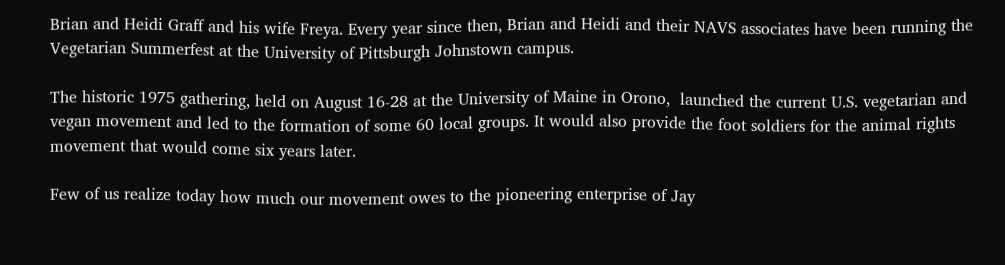Brian and Heidi Graff and his wife Freya. Every year since then, Brian and Heidi and their NAVS associates have been running the Vegetarian Summerfest at the University of Pittsburgh Johnstown campus.

The historic 1975 gathering, held on August 16-28 at the University of Maine in Orono,  launched the current U.S. vegetarian and vegan movement and led to the formation of some 60 local groups. It would also provide the foot soldiers for the animal rights movement that would come six years later.

Few of us realize today how much our movement owes to the pioneering enterprise of Jay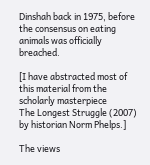Dinshah back in 1975, before the consensus on eating animals was officially breached.

[I have abstracted most of this material from the scholarly masterpiece
The Longest Struggle (2007) by historian Norm Phelps.]

The views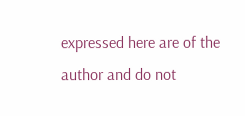expressed here are of the author and do not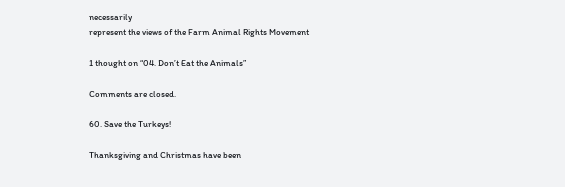necessarily
represent the views of the Farm Animal Rights Movement

1 thought on “04. Don’t Eat the Animals”

Comments are closed.

60. Save the Turkeys!

Thanksgiving and Christmas have been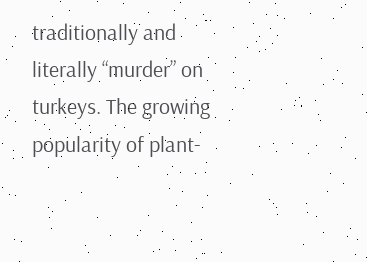traditionally and literally “murder” on turkeys. The growing popularity of plant-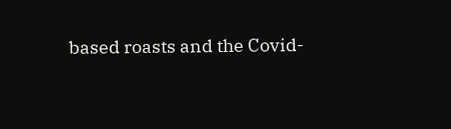based roasts and the Covid-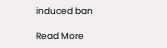induced ban

Read More